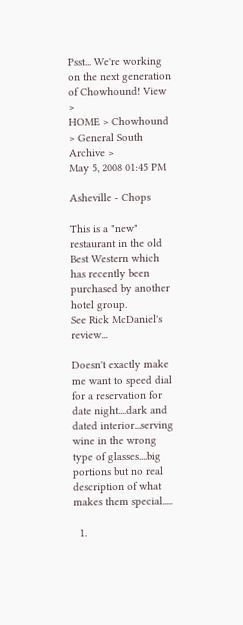Psst... We're working on the next generation of Chowhound! View >
HOME > Chowhound > General South Archive >
May 5, 2008 01:45 PM

Asheville - Chops

This is a "new" restaurant in the old Best Western which has recently been purchased by another hotel group.
See Rick McDaniel's review...

Doesn't exactly make me want to speed dial for a reservation for date night....dark and dated interior...serving wine in the wrong type of glasses....big portions but no real description of what makes them special.....

  1.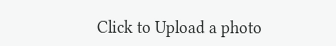Click to Upload a photo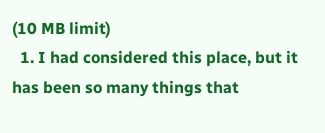(10 MB limit)
  1. I had considered this place, but it has been so many things that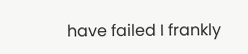have failed I frankly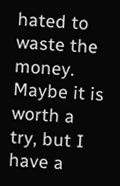hated to waste the money. Maybe it is worth a try, but I have a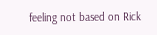feeling not based on Rick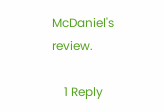McDaniel's review.

    1 Reply